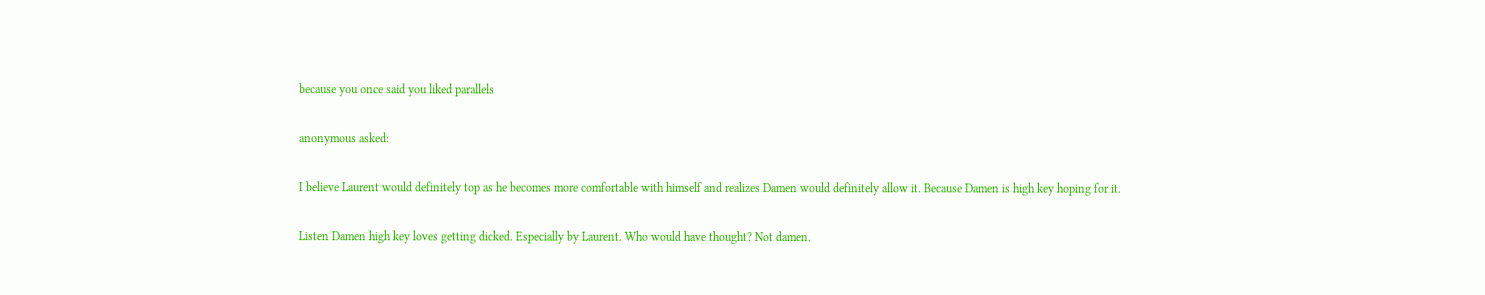because you once said you liked parallels

anonymous asked:

I believe Laurent would definitely top as he becomes more comfortable with himself and realizes Damen would definitely allow it. Because Damen is high key hoping for it.

Listen Damen high key loves getting dicked. Especially by Laurent. Who would have thought? Not damen.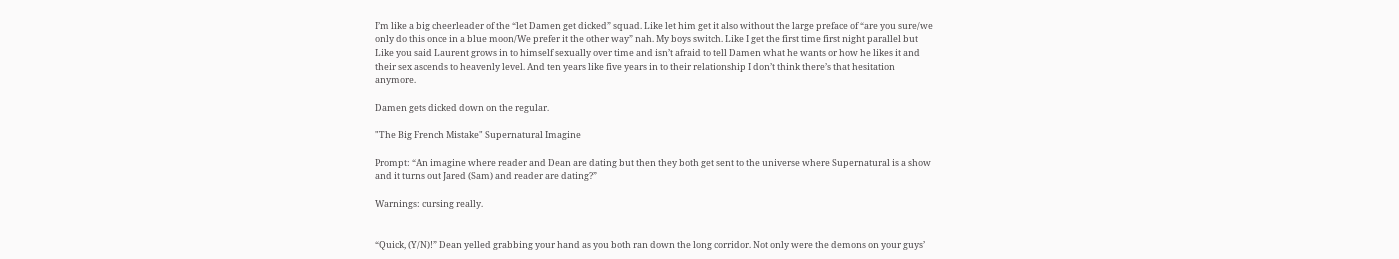I’m like a big cheerleader of the “let Damen get dicked” squad. Like let him get it also without the large preface of “are you sure/we only do this once in a blue moon/We prefer it the other way” nah. My boys switch. Like I get the first time first night parallel but Like you said Laurent grows in to himself sexually over time and isn’t afraid to tell Damen what he wants or how he likes it and their sex ascends to heavenly level. And ten years like five years in to their relationship I don’t think there’s that hesitation anymore.

Damen gets dicked down on the regular.

"The Big French Mistake" Supernatural Imagine

Prompt: “An imagine where reader and Dean are dating but then they both get sent to the universe where Supernatural is a show and it turns out Jared (Sam) and reader are dating?”

Warnings: cursing really.


“Quick, (Y/N)!” Dean yelled grabbing your hand as you both ran down the long corridor. Not only were the demons on your guys’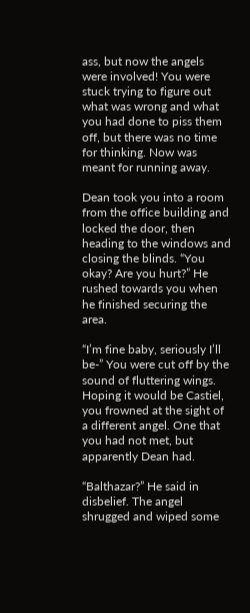ass, but now the angels were involved! You were stuck trying to figure out what was wrong and what you had done to piss them off, but there was no time for thinking. Now was meant for running away.

Dean took you into a room from the office building and locked the door, then heading to the windows and closing the blinds. “You okay? Are you hurt?” He rushed towards you when he finished securing the area.

“I’m fine baby, seriously I’ll be-” You were cut off by the sound of fluttering wings. Hoping it would be Castiel, you frowned at the sight of a different angel. One that you had not met, but apparently Dean had.

“Balthazar?” He said in disbelief. The angel shrugged and wiped some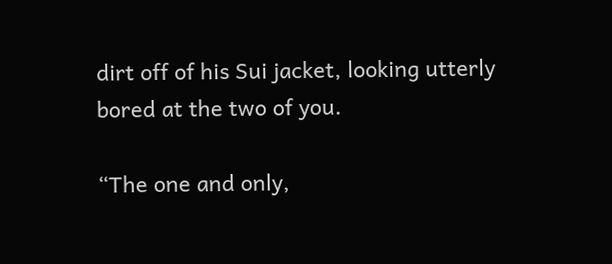dirt off of his Sui jacket, looking utterly bored at the two of you.

“The one and only,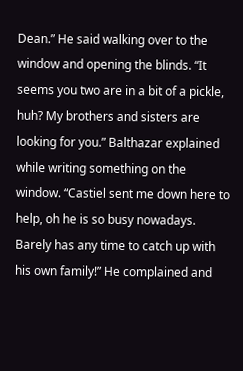Dean.” He said walking over to the window and opening the blinds. “It seems you two are in a bit of a pickle, huh? My brothers and sisters are looking for you.” Balthazar explained while writing something on the window. “Castiel sent me down here to help, oh he is so busy nowadays. Barely has any time to catch up with his own family!” He complained and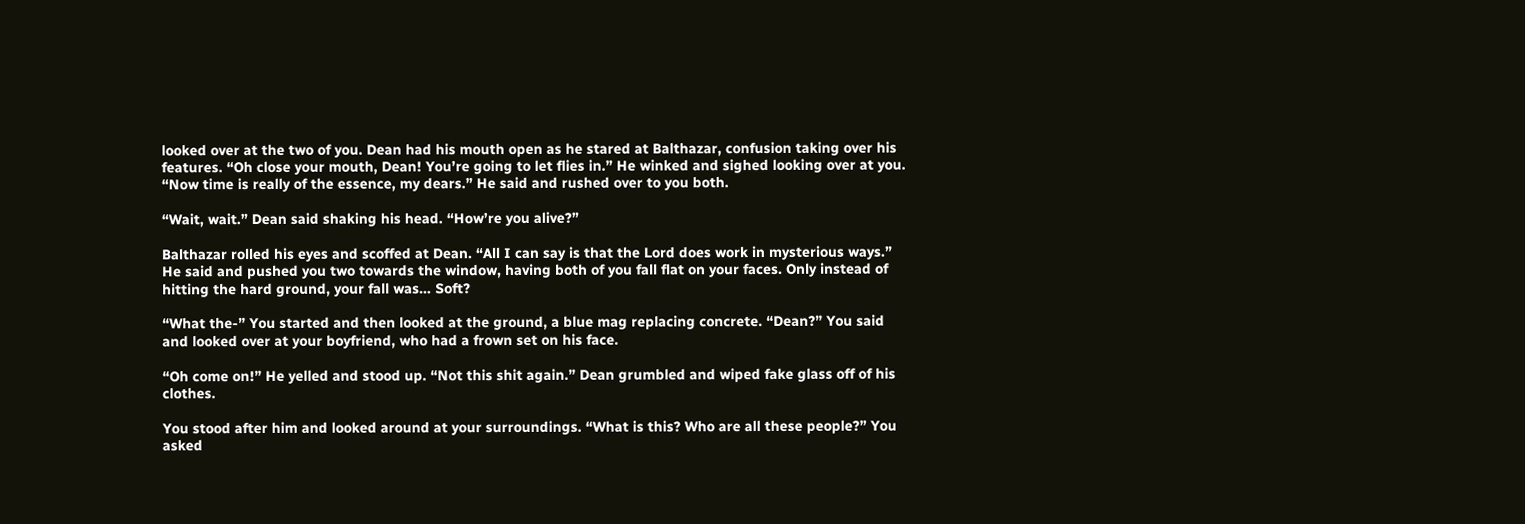looked over at the two of you. Dean had his mouth open as he stared at Balthazar, confusion taking over his features. “Oh close your mouth, Dean! You’re going to let flies in.” He winked and sighed looking over at you. “Now time is really of the essence, my dears.” He said and rushed over to you both.

“Wait, wait.” Dean said shaking his head. “How’re you alive?”

Balthazar rolled his eyes and scoffed at Dean. “All I can say is that the Lord does work in mysterious ways.” He said and pushed you two towards the window, having both of you fall flat on your faces. Only instead of hitting the hard ground, your fall was… Soft?

“What the-” You started and then looked at the ground, a blue mag replacing concrete. “Dean?” You said and looked over at your boyfriend, who had a frown set on his face.

“Oh come on!” He yelled and stood up. “Not this shit again.” Dean grumbled and wiped fake glass off of his clothes.

You stood after him and looked around at your surroundings. “What is this? Who are all these people?” You asked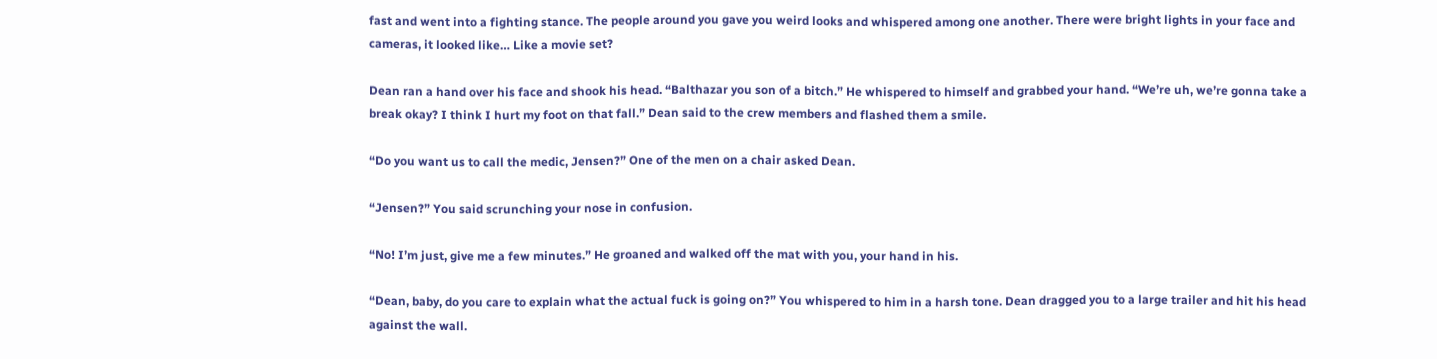fast and went into a fighting stance. The people around you gave you weird looks and whispered among one another. There were bright lights in your face and cameras, it looked like… Like a movie set?

Dean ran a hand over his face and shook his head. “Balthazar you son of a bitch.” He whispered to himself and grabbed your hand. “We’re uh, we’re gonna take a break okay? I think I hurt my foot on that fall.” Dean said to the crew members and flashed them a smile.

“Do you want us to call the medic, Jensen?” One of the men on a chair asked Dean.

“Jensen?” You said scrunching your nose in confusion.

“No! I’m just, give me a few minutes.” He groaned and walked off the mat with you, your hand in his.

“Dean, baby, do you care to explain what the actual fuck is going on?” You whispered to him in a harsh tone. Dean dragged you to a large trailer and hit his head against the wall.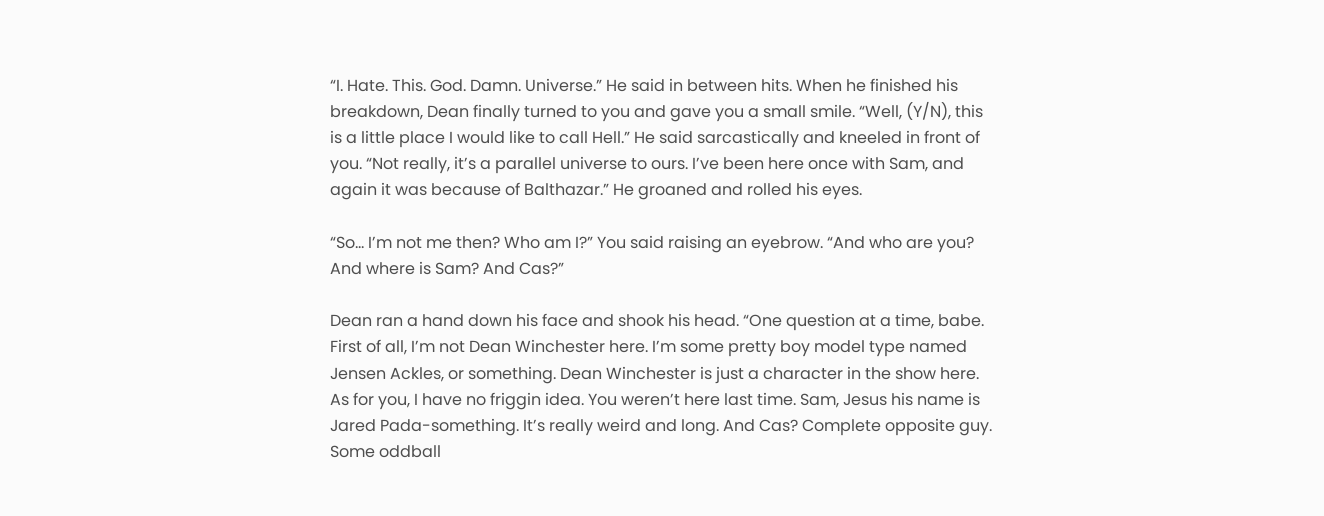“I. Hate. This. God. Damn. Universe.” He said in between hits. When he finished his breakdown, Dean finally turned to you and gave you a small smile. “Well, (Y/N), this is a little place I would like to call Hell.” He said sarcastically and kneeled in front of you. “Not really, it’s a parallel universe to ours. I’ve been here once with Sam, and again it was because of Balthazar.” He groaned and rolled his eyes.

“So… I’m not me then? Who am I?” You said raising an eyebrow. “And who are you? And where is Sam? And Cas?”

Dean ran a hand down his face and shook his head. “One question at a time, babe. First of all, I’m not Dean Winchester here. I’m some pretty boy model type named Jensen Ackles, or something. Dean Winchester is just a character in the show here. As for you, I have no friggin idea. You weren’t here last time. Sam, Jesus his name is Jared Pada-something. It’s really weird and long. And Cas? Complete opposite guy. Some oddball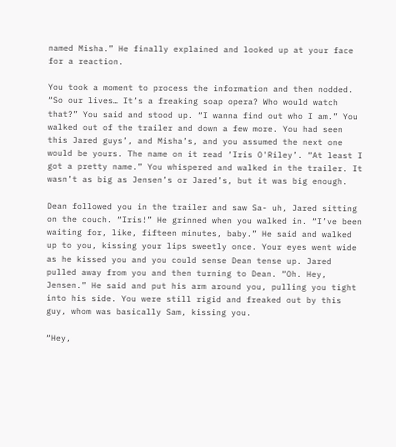named Misha.” He finally explained and looked up at your face for a reaction.

You took a moment to process the information and then nodded. “So our lives… It’s a freaking soap opera? Who would watch that?” You said and stood up. “I wanna find out who I am.” You walked out of the trailer and down a few more. You had seen this Jared guys’, and Misha’s, and you assumed the next one would be yours. The name on it read ‘Iris O'Riley’. “At least I got a pretty name.” You whispered and walked in the trailer. It wasn’t as big as Jensen’s or Jared’s, but it was big enough.

Dean followed you in the trailer and saw Sa- uh, Jared sitting on the couch. “Iris!” He grinned when you walked in. “I’ve been waiting for, like, fifteen minutes, baby.” He said and walked up to you, kissing your lips sweetly once. Your eyes went wide as he kissed you and you could sense Dean tense up. Jared pulled away from you and then turning to Dean. “Oh. Hey, Jensen.” He said and put his arm around you, pulling you tight into his side. You were still rigid and freaked out by this guy, whom was basically Sam, kissing you.

“Hey,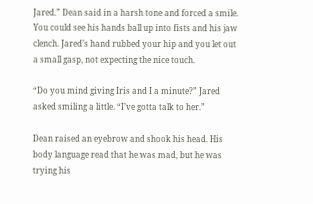Jared.” Dean said in a harsh tone and forced a smile. You could see his hands ball up into fists and his jaw clench. Jared’s hand rubbed your hip and you let out a small gasp, not expecting the nice touch.

“Do you mind giving Iris and I a minute?” Jared asked smiling a little. “I’ve gotta talk to her.”

Dean raised an eyebrow and shook his head. His body language read that he was mad, but he was trying his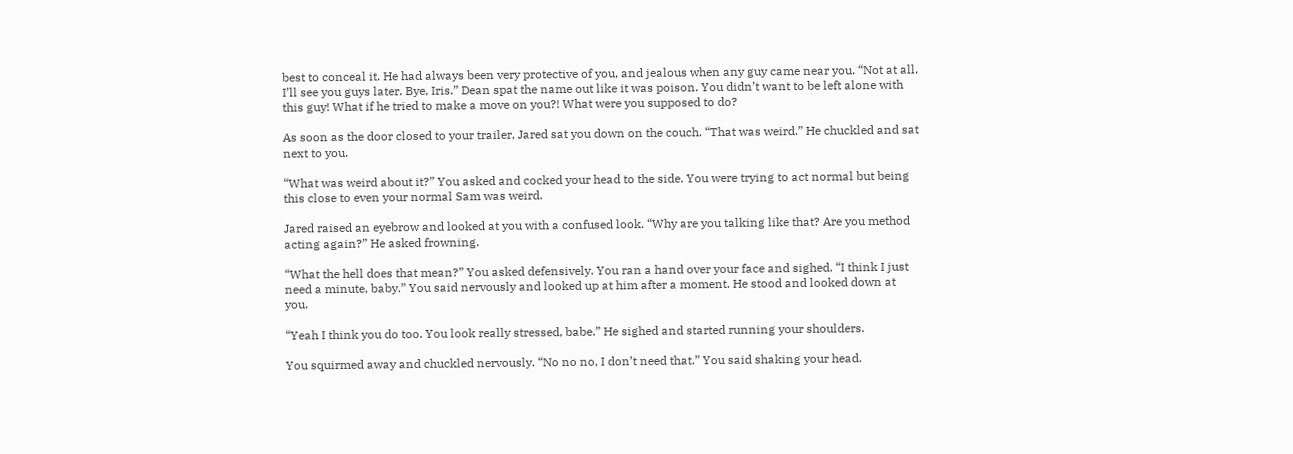best to conceal it. He had always been very protective of you, and jealous when any guy came near you. “Not at all. I’ll see you guys later. Bye, Iris.” Dean spat the name out like it was poison. You didn’t want to be left alone with this guy! What if he tried to make a move on you?! What were you supposed to do?

As soon as the door closed to your trailer, Jared sat you down on the couch. “That was weird.” He chuckled and sat next to you.

“What was weird about it?” You asked and cocked your head to the side. You were trying to act normal but being this close to even your normal Sam was weird.

Jared raised an eyebrow and looked at you with a confused look. “Why are you talking like that? Are you method acting again?” He asked frowning.

“What the hell does that mean?” You asked defensively. You ran a hand over your face and sighed. “I think I just need a minute, baby.” You said nervously and looked up at him after a moment. He stood and looked down at you.

“Yeah I think you do too. You look really stressed, babe.” He sighed and started running your shoulders.

You squirmed away and chuckled nervously. “No no no, I don’t need that.” You said shaking your head.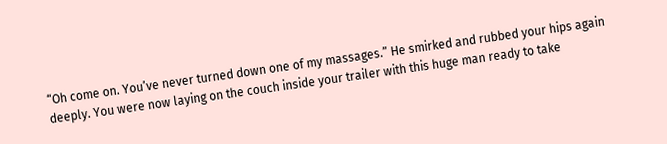“Oh come on. You’ve never turned down one of my massages.” He smirked and rubbed your hips again deeply. You were now laying on the couch inside your trailer with this huge man ready to take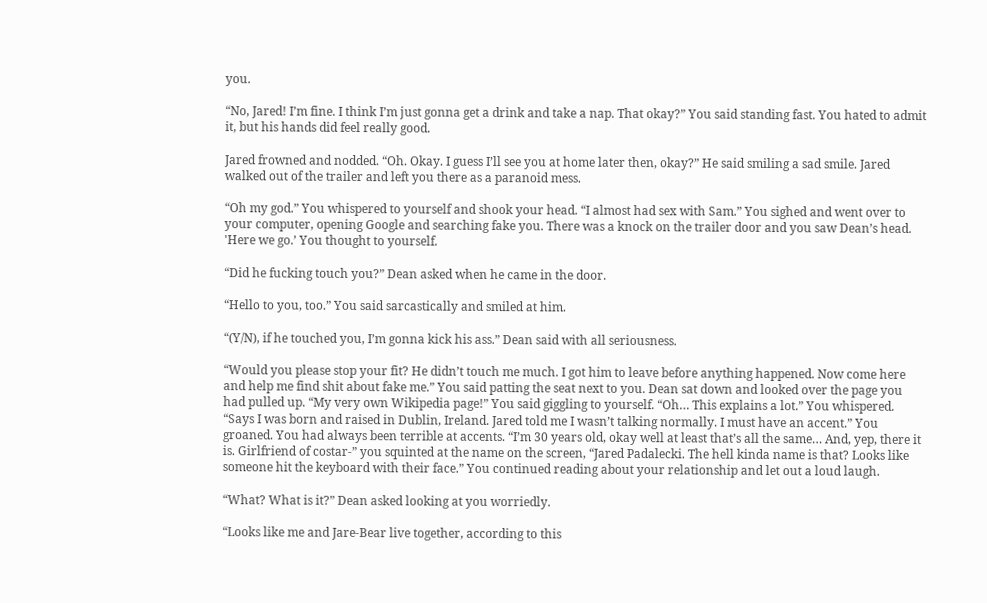you.

“No, Jared! I’m fine. I think I’m just gonna get a drink and take a nap. That okay?” You said standing fast. You hated to admit it, but his hands did feel really good.

Jared frowned and nodded. “Oh. Okay. I guess I’ll see you at home later then, okay?” He said smiling a sad smile. Jared walked out of the trailer and left you there as a paranoid mess.

“Oh my god.” You whispered to yourself and shook your head. “I almost had sex with Sam.” You sighed and went over to your computer, opening Google and searching fake you. There was a knock on the trailer door and you saw Dean’s head. 'Here we go.’ You thought to yourself.

“Did he fucking touch you?” Dean asked when he came in the door.

“Hello to you, too.” You said sarcastically and smiled at him.

“(Y/N), if he touched you, I’m gonna kick his ass.” Dean said with all seriousness.

“Would you please stop your fit? He didn’t touch me much. I got him to leave before anything happened. Now come here and help me find shit about fake me.” You said patting the seat next to you. Dean sat down and looked over the page you had pulled up. “My very own Wikipedia page!” You said giggling to yourself. “Oh… This explains a lot.” You whispered. “Says I was born and raised in Dublin, Ireland. Jared told me I wasn’t talking normally. I must have an accent.” You groaned. You had always been terrible at accents. “I’m 30 years old, okay well at least that’s all the same… And, yep, there it is. Girlfriend of costar-” you squinted at the name on the screen, “Jared Padalecki. The hell kinda name is that? Looks like someone hit the keyboard with their face.” You continued reading about your relationship and let out a loud laugh.

“What? What is it?” Dean asked looking at you worriedly.

“Looks like me and Jare-Bear live together, according to this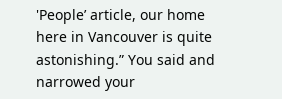'People’ article, our home here in Vancouver is quite astonishing.” You said and narrowed your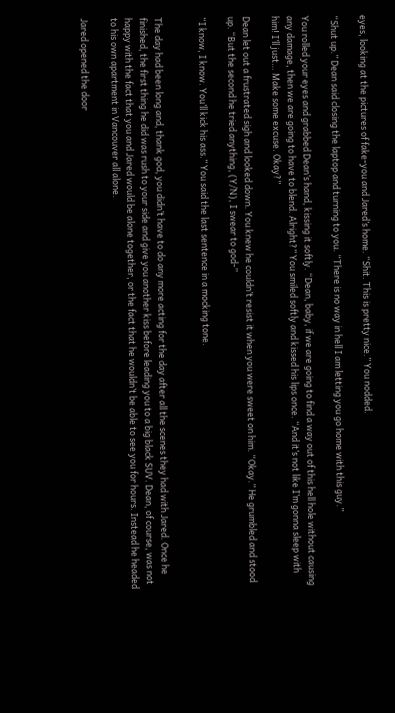eyes, looking at the pictures of fake-you and Jared’s home. “Shit. This is pretty nice.” You nodded.

“Shut up.” Dean said closing the laptop and turning to you. “There is no way in hell I am letting you go home with this guy.”

You rolled your eyes and grabbed Dean’s hand, kissing it softly. “Dean, baby, if we are going to find a way out of this hell hole without causing any damage, then we are going to have to blend. Alright?” You smiled softly and kissed his lips once. “And it’s not like I’m gonna sleep with him! I’ll just… Make some excuse. Okay?”

Dean let out a frustrated sigh and looked down. You knew he couldn’t resist it when you were sweet on him. “Okay.” He grumbled and stood up. “But the second he tried anything, (Y/N), I swear to god-”

“I know, I know. You’ll kick his ass.” You said the last sentence in a mocking tone.


The day had been long and, thank god, you didn’t have to do any more acting for the day after all the scenes they had with Jared. Once he finished, the first thing he did was rush to your side and give you another kiss before leading you to a big black SUV. Dean, of course, was not happy with the fact that you and Jared would be alone together, or the fact that he wouldn’t be able to see you for hours. Instead he headed to his own apartment in Vancouver all alone.

Jared opened the door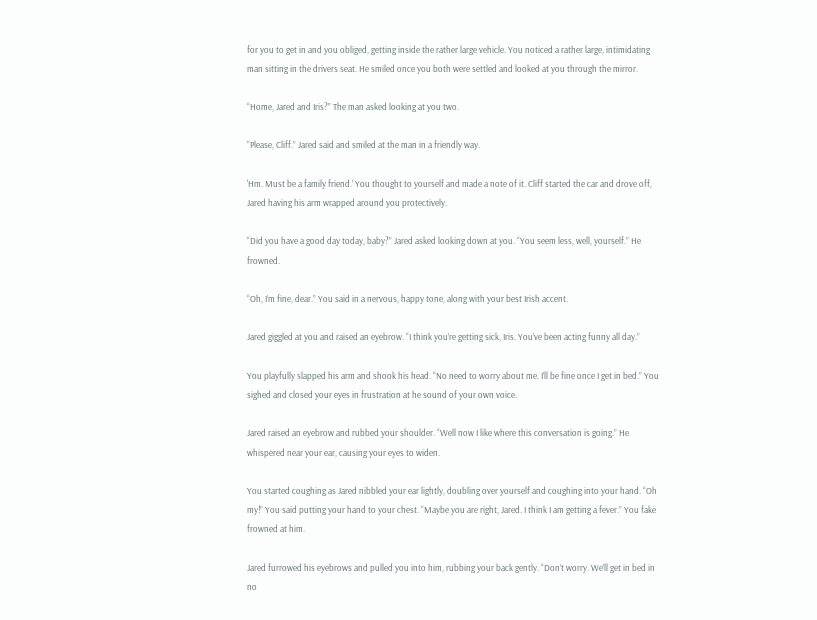for you to get in and you obliged, getting inside the rather large vehicle. You noticed a rather large, intimidating man sitting in the drivers seat. He smiled once you both were settled and looked at you through the mirror.

“Home, Jared and Iris?” The man asked looking at you two.

“Please, Cliff.” Jared said and smiled at the man in a friendly way.

'Hm. Must be a family friend.’ You thought to yourself and made a note of it. Cliff started the car and drove off, Jared having his arm wrapped around you protectively.

“Did you have a good day today, baby?” Jared asked looking down at you. “You seem less, well, yourself.” He frowned.

“Oh, I’m fine, dear.” You said in a nervous, happy tone, along with your best Irish accent.

Jared giggled at you and raised an eyebrow. “I think you’re getting sick, Iris. You’ve been acting funny all day.”

You playfully slapped his arm and shook his head. “No need to worry about me. I’ll be fine once I get in bed.” You sighed and closed your eyes in frustration at he sound of your own voice.

Jared raised an eyebrow and rubbed your shoulder. “Well now I like where this conversation is going.” He whispered near your ear, causing your eyes to widen.

You started coughing as Jared nibbled your ear lightly, doubling over yourself and coughing into your hand. “Oh my!” You said putting your hand to your chest. “Maybe you are right, Jared. I think I am getting a fever.” You fake frowned at him.

Jared furrowed his eyebrows and pulled you into him, rubbing your back gently. “Don’t worry. We’ll get in bed in no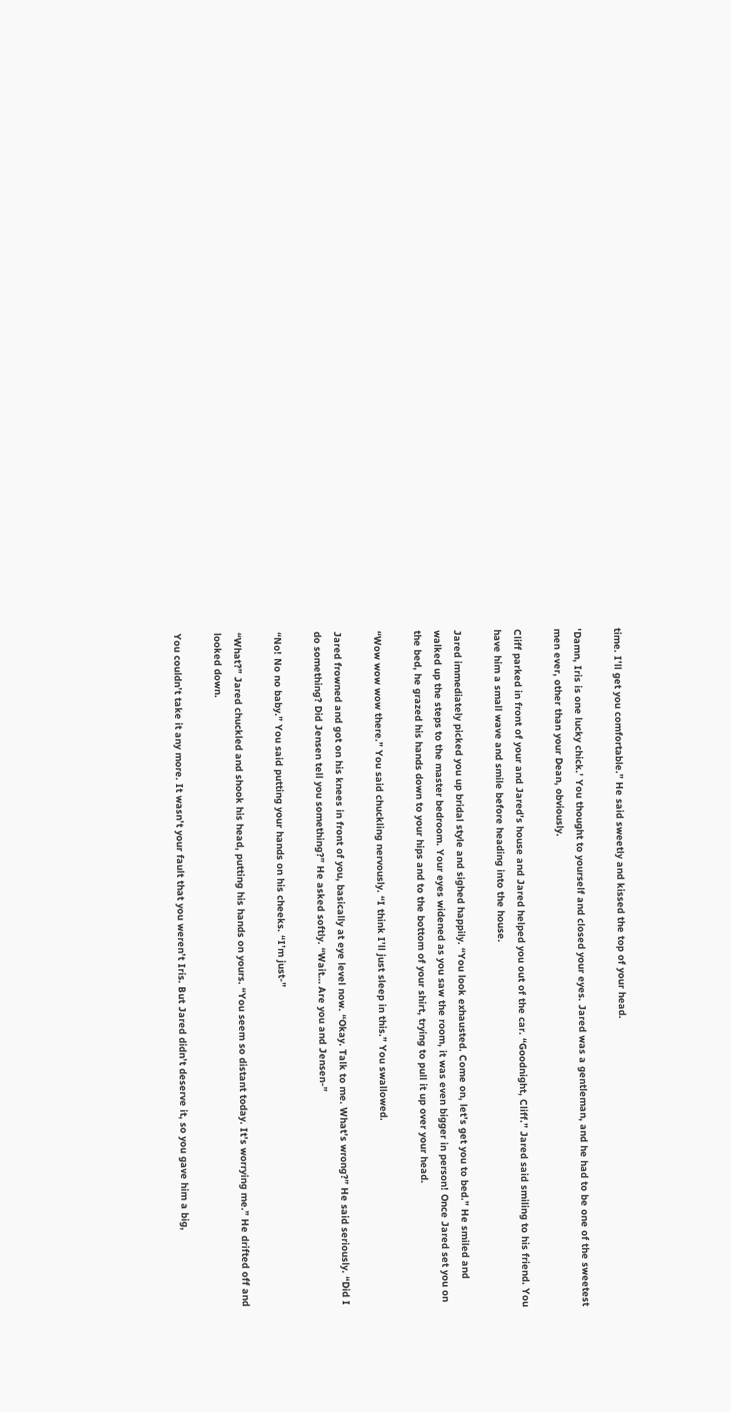time. I’ll get you comfortable.” He said sweetly and kissed the top of your head.

'Damn, Iris is one lucky chick.’ You thought to yourself and closed your eyes. Jared was a gentleman, and he had to be one of the sweetest men ever, other than your Dean, obviously.

Cliff parked in front of your and Jared’s house and Jared helped you out of the car. “Goodnight, Cliff.” Jared said smiling to his friend. You have him a small wave and smile before heading into the house.

Jared immediately picked you up bridal style and sighed happily. “You look exhausted. Come on, let’s get you to bed.” He smiled and walked up the steps to the master bedroom. Your eyes widened as you saw the room, it was even bigger in person! Once Jared set you on the bed, he grazed his hands down to your hips and to the bottom of your shirt, trying to pull it up over your head.

“Wow wow wow there.” You said chuckling nervously. “I think I’ll just sleep in this.” You swallowed.

Jared frowned and got on his knees in front of you, basically at eye level now. “Okay. Talk to me. What’s wrong?” He said seriously. “Did I do something? Did Jensen tell you something?” He asked softly. “Wait… Are you and Jensen-”

“No! No no baby.” You said putting your hands on his cheeks. “I’m just-”

“What?” Jared chuckled and shook his head, putting his hands on yours. “You seem so distant today. It’s worrying me.” He drifted off and looked down.

You couldn’t take it any more. It wasn’t your fault that you weren’t Iris. But Jared didn’t deserve it, so you gave him a big,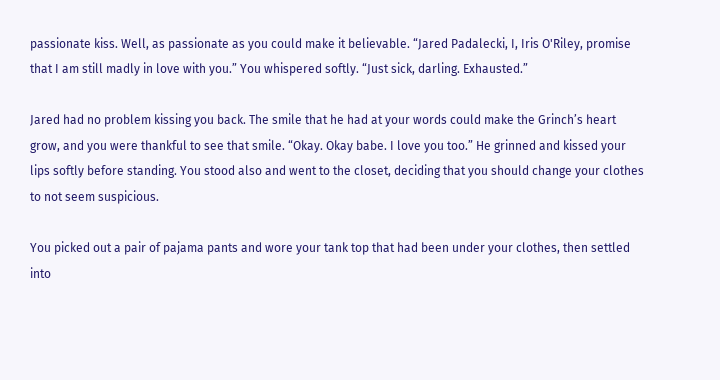passionate kiss. Well, as passionate as you could make it believable. “Jared Padalecki, I, Iris O'Riley, promise that I am still madly in love with you.” You whispered softly. “Just sick, darling. Exhausted.”

Jared had no problem kissing you back. The smile that he had at your words could make the Grinch’s heart grow, and you were thankful to see that smile. “Okay. Okay babe. I love you too.” He grinned and kissed your lips softly before standing. You stood also and went to the closet, deciding that you should change your clothes to not seem suspicious.

You picked out a pair of pajama pants and wore your tank top that had been under your clothes, then settled into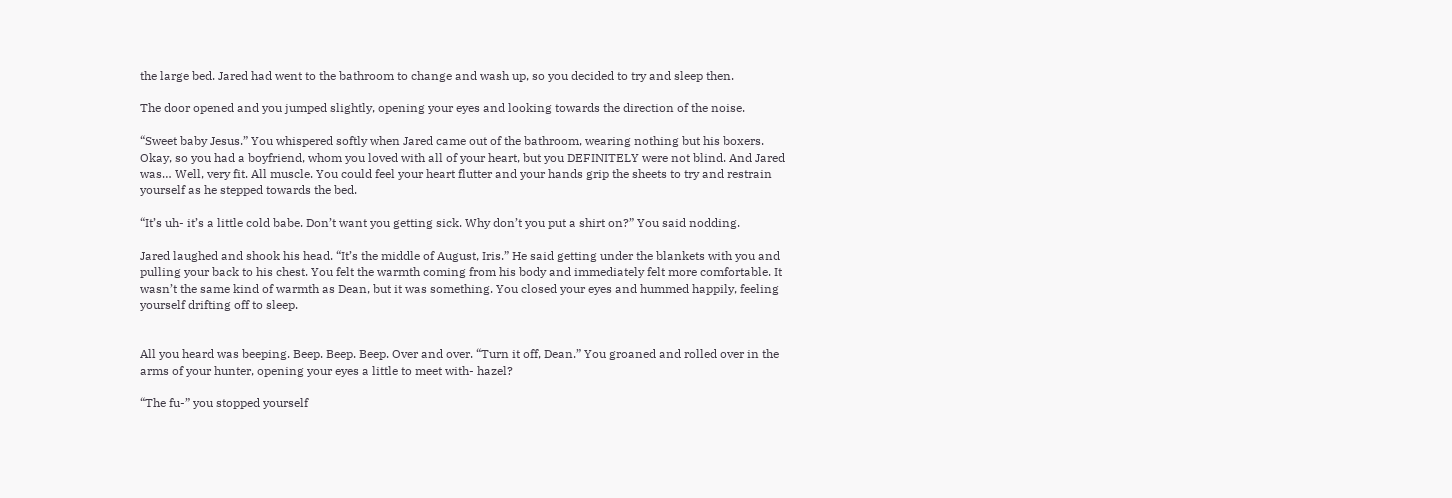the large bed. Jared had went to the bathroom to change and wash up, so you decided to try and sleep then.

The door opened and you jumped slightly, opening your eyes and looking towards the direction of the noise.

“Sweet baby Jesus.” You whispered softly when Jared came out of the bathroom, wearing nothing but his boxers. Okay, so you had a boyfriend, whom you loved with all of your heart, but you DEFINITELY were not blind. And Jared was… Well, very fit. All muscle. You could feel your heart flutter and your hands grip the sheets to try and restrain yourself as he stepped towards the bed.

“It’s uh- it’s a little cold babe. Don’t want you getting sick. Why don’t you put a shirt on?” You said nodding.

Jared laughed and shook his head. “It’s the middle of August, Iris.” He said getting under the blankets with you and pulling your back to his chest. You felt the warmth coming from his body and immediately felt more comfortable. It wasn’t the same kind of warmth as Dean, but it was something. You closed your eyes and hummed happily, feeling yourself drifting off to sleep.


All you heard was beeping. Beep. Beep. Beep. Over and over. “Turn it off, Dean.” You groaned and rolled over in the arms of your hunter, opening your eyes a little to meet with- hazel?

“The fu-” you stopped yourself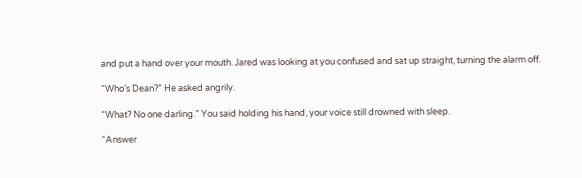and put a hand over your mouth. Jared was looking at you confused and sat up straight, turning the alarm off.

“Who’s Dean?” He asked angrily.

“What? No one darling.” You said holding his hand, your voice still drowned with sleep.

“Answer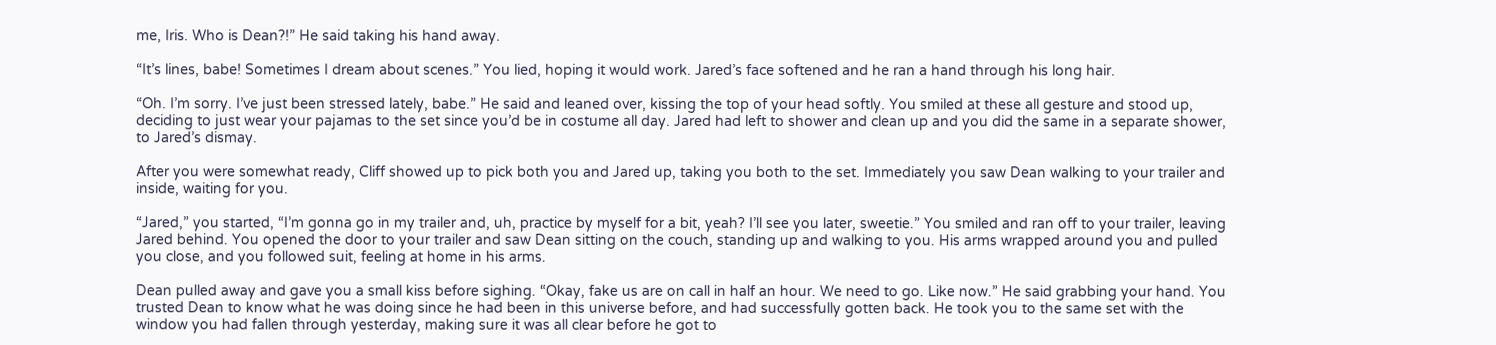me, Iris. Who is Dean?!” He said taking his hand away.

“It’s lines, babe! Sometimes I dream about scenes.” You lied, hoping it would work. Jared’s face softened and he ran a hand through his long hair.

“Oh. I’m sorry. I’ve just been stressed lately, babe.” He said and leaned over, kissing the top of your head softly. You smiled at these all gesture and stood up, deciding to just wear your pajamas to the set since you’d be in costume all day. Jared had left to shower and clean up and you did the same in a separate shower, to Jared’s dismay.

After you were somewhat ready, Cliff showed up to pick both you and Jared up, taking you both to the set. Immediately you saw Dean walking to your trailer and inside, waiting for you.

“Jared,” you started, “I’m gonna go in my trailer and, uh, practice by myself for a bit, yeah? I’ll see you later, sweetie.” You smiled and ran off to your trailer, leaving Jared behind. You opened the door to your trailer and saw Dean sitting on the couch, standing up and walking to you. His arms wrapped around you and pulled you close, and you followed suit, feeling at home in his arms.

Dean pulled away and gave you a small kiss before sighing. “Okay, fake us are on call in half an hour. We need to go. Like now.” He said grabbing your hand. You trusted Dean to know what he was doing since he had been in this universe before, and had successfully gotten back. He took you to the same set with the window you had fallen through yesterday, making sure it was all clear before he got to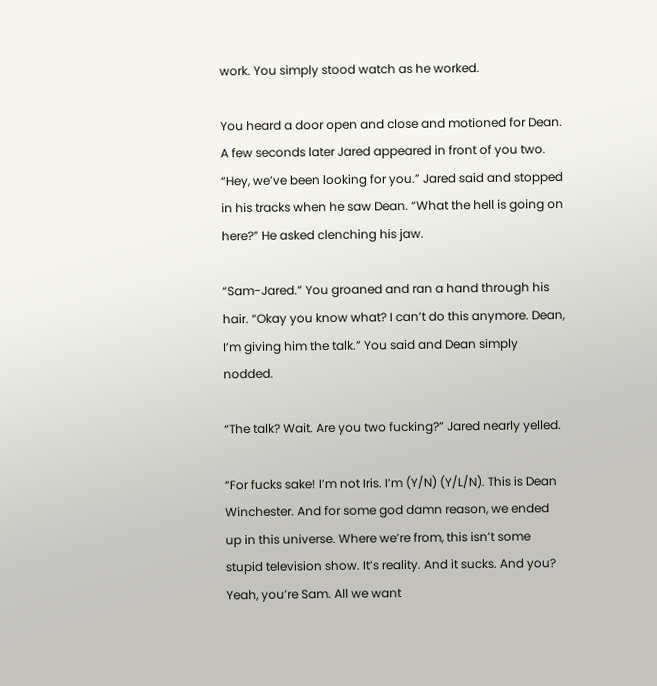work. You simply stood watch as he worked.

You heard a door open and close and motioned for Dean. A few seconds later Jared appeared in front of you two. “Hey, we’ve been looking for you.” Jared said and stopped in his tracks when he saw Dean. “What the hell is going on here?” He asked clenching his jaw.

“Sam-Jared.” You groaned and ran a hand through his hair. “Okay you know what? I can’t do this anymore. Dean, I’m giving him the talk.” You said and Dean simply nodded.

“The talk? Wait. Are you two fucking?” Jared nearly yelled.

“For fucks sake! I’m not Iris. I’m (Y/N) (Y/L/N). This is Dean Winchester. And for some god damn reason, we ended up in this universe. Where we’re from, this isn’t some stupid television show. It’s reality. And it sucks. And you? Yeah, you’re Sam. All we want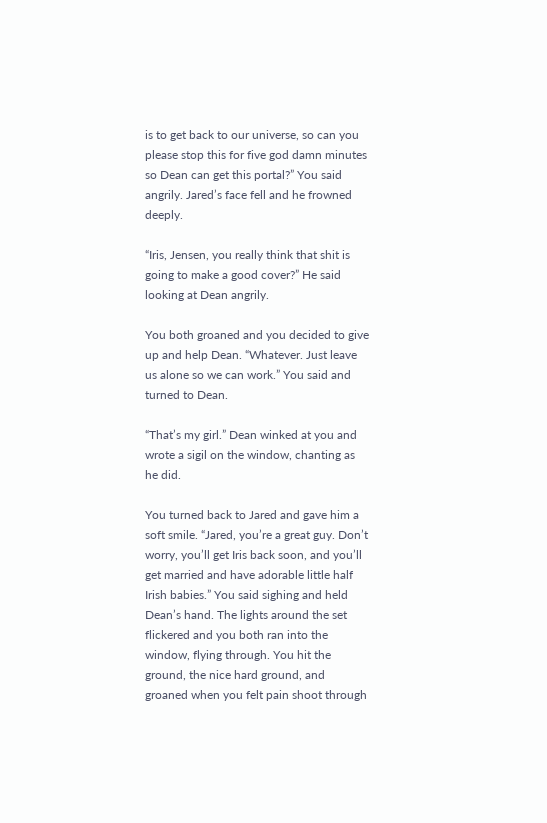is to get back to our universe, so can you please stop this for five god damn minutes so Dean can get this portal?” You said angrily. Jared’s face fell and he frowned deeply.

“Iris, Jensen, you really think that shit is going to make a good cover?” He said looking at Dean angrily.

You both groaned and you decided to give up and help Dean. “Whatever. Just leave us alone so we can work.” You said and turned to Dean.

“That’s my girl.” Dean winked at you and wrote a sigil on the window, chanting as he did.

You turned back to Jared and gave him a soft smile. “Jared, you’re a great guy. Don’t worry, you’ll get Iris back soon, and you’ll get married and have adorable little half Irish babies.” You said sighing and held Dean’s hand. The lights around the set flickered and you both ran into the window, flying through. You hit the ground, the nice hard ground, and groaned when you felt pain shoot through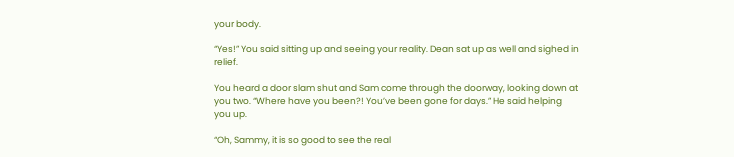your body.

“Yes!” You said sitting up and seeing your reality. Dean sat up as well and sighed in relief.

You heard a door slam shut and Sam come through the doorway, looking down at you two. “Where have you been?! You’ve been gone for days.” He said helping you up.

“Oh, Sammy, it is so good to see the real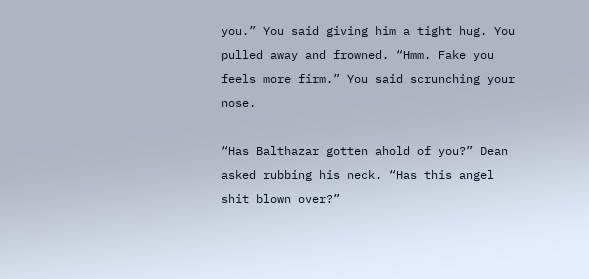you.” You said giving him a tight hug. You pulled away and frowned. “Hmm. Fake you feels more firm.” You said scrunching your nose.

“Has Balthazar gotten ahold of you?” Dean asked rubbing his neck. “Has this angel shit blown over?”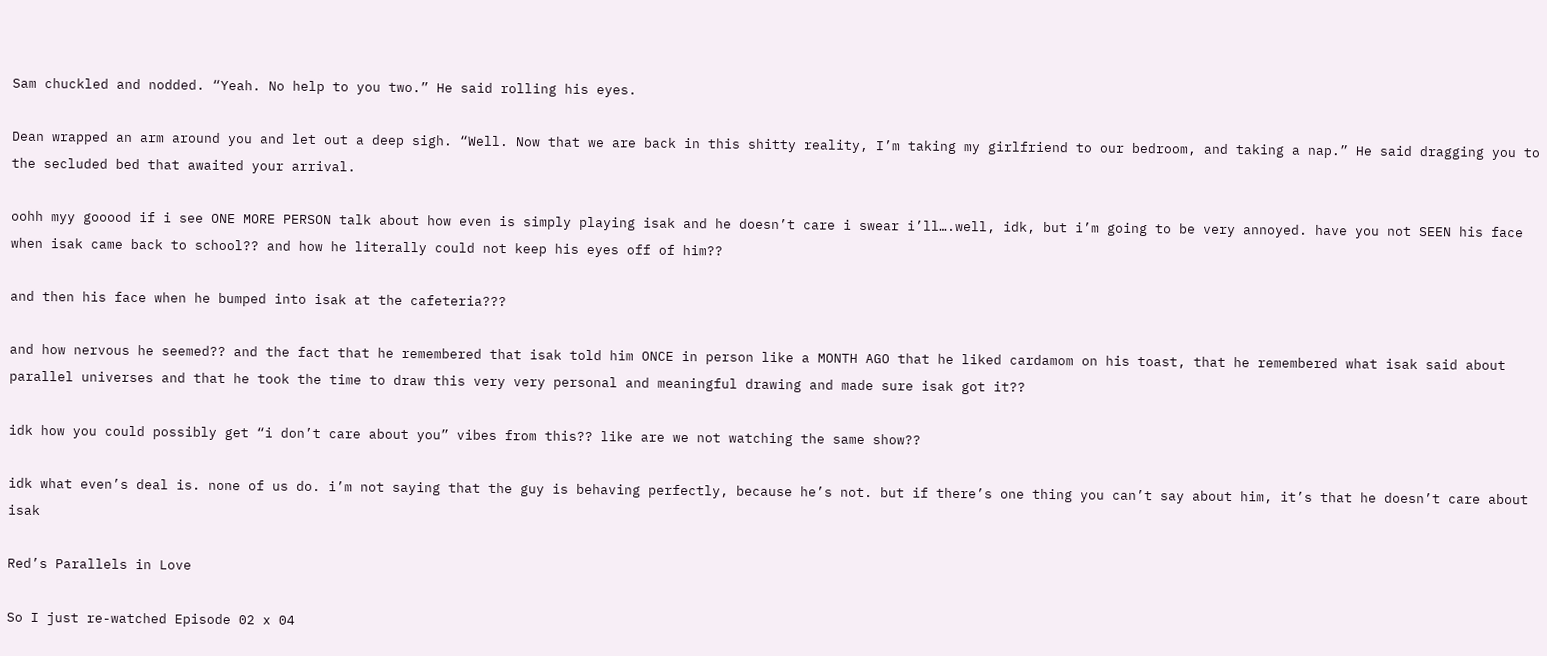Sam chuckled and nodded. “Yeah. No help to you two.” He said rolling his eyes.

Dean wrapped an arm around you and let out a deep sigh. “Well. Now that we are back in this shitty reality, I’m taking my girlfriend to our bedroom, and taking a nap.” He said dragging you to the secluded bed that awaited your arrival.

oohh myy gooood if i see ONE MORE PERSON talk about how even is simply playing isak and he doesn’t care i swear i’ll….well, idk, but i’m going to be very annoyed. have you not SEEN his face when isak came back to school?? and how he literally could not keep his eyes off of him??

and then his face when he bumped into isak at the cafeteria???

and how nervous he seemed?? and the fact that he remembered that isak told him ONCE in person like a MONTH AGO that he liked cardamom on his toast, that he remembered what isak said about parallel universes and that he took the time to draw this very very personal and meaningful drawing and made sure isak got it??

idk how you could possibly get “i don’t care about you” vibes from this?? like are we not watching the same show??

idk what even’s deal is. none of us do. i’m not saying that the guy is behaving perfectly, because he’s not. but if there’s one thing you can’t say about him, it’s that he doesn’t care about isak

Red’s Parallels in Love

So I just re-watched Episode 02 x 04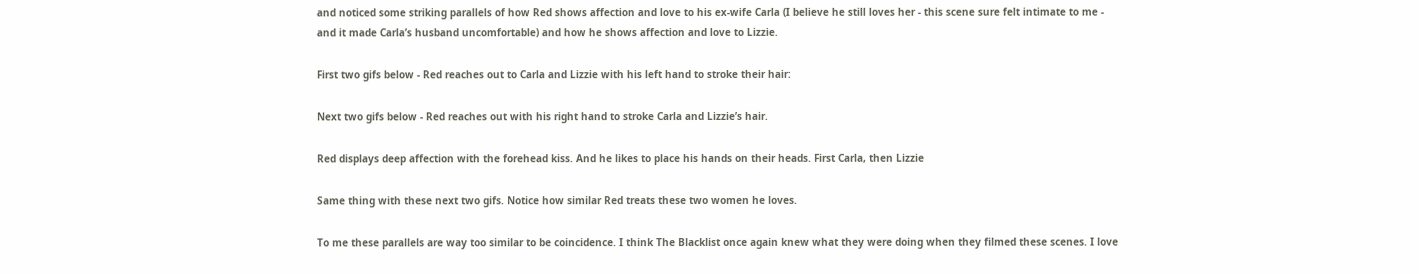and noticed some striking parallels of how Red shows affection and love to his ex-wife Carla (I believe he still loves her - this scene sure felt intimate to me - and it made Carla’s husband uncomfortable) and how he shows affection and love to Lizzie.

First two gifs below - Red reaches out to Carla and Lizzie with his left hand to stroke their hair:

Next two gifs below - Red reaches out with his right hand to stroke Carla and Lizzie’s hair.

Red displays deep affection with the forehead kiss. And he likes to place his hands on their heads. First Carla, then Lizzie

Same thing with these next two gifs. Notice how similar Red treats these two women he loves.

To me these parallels are way too similar to be coincidence. I think The Blacklist once again knew what they were doing when they filmed these scenes. I love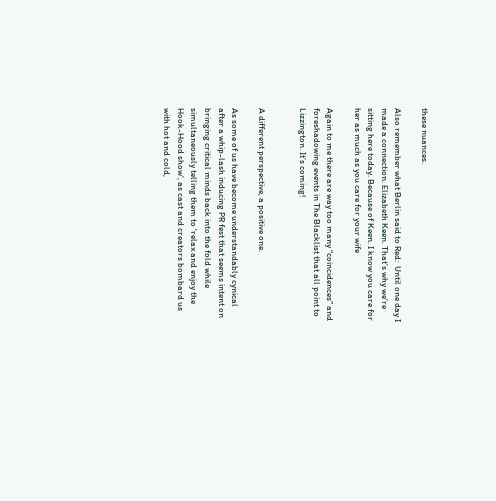these nuances.

Also remember what Berlin said to Red:  Until one day I made a connection. Elizabeth Keen. That’s why we’re sitting here today. Because of Keen. I know you care for her as much as you care for your wife

Again to me there are way too many “coincidences” and foreshadowing events in The Blacklist that all point to Lizzington. It’s coming!


A different perspective, a positive one.

As some of us have become understandably cynical after a whip-lash inducing PR fest that seems intent on bringing critical minds back into the fold while simultaneously telling them to ‘relax and enjoy the Hook-Hood show’, as cast and creators bombard us with hot and cold,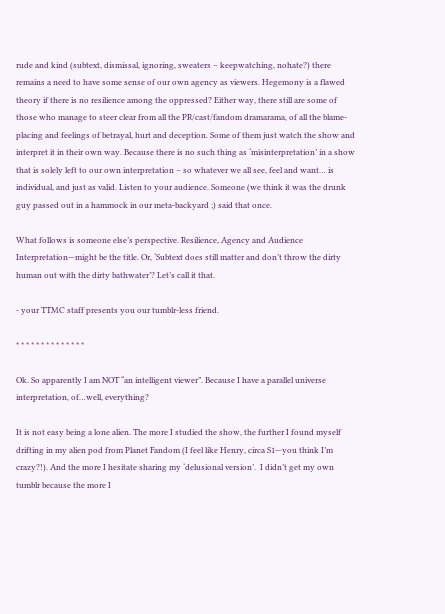rude and kind (subtext, dismissal, ignoring, sweaters – keepwatching, nohate?) there remains a need to have some sense of our own agency as viewers. Hegemony is a flawed theory if there is no resilience among the oppressed? Either way, there still are some of those who manage to steer clear from all the PR/cast/fandom dramarama, of all the blame-placing and feelings of betrayal, hurt and deception. Some of them just watch the show and interpret it in their own way. Because there is no such thing as ‘misinterpretation’ in a show that is solely left to our own interpretation – so whatever we all see, feel and want… is individual, and just as valid. Listen to your audience. Someone (we think it was the drunk guy passed out in a hammock in our meta-backyard ;) said that once.

What follows is someone else’s perspective. Resilience, Agency and Audience Interpretation—might be the title. Or, ‘Subtext does still matter and don’t throw the dirty human out with the dirty bathwater’? Let’s call it that.

- your TTMC staff presents you our tumblr-less friend.

* * * * * * * * * * * * * *

Ok. So apparently I am NOT “an intelligent viewer”. Because I have a parallel universe interpretation, of…well, everything?

It is not easy being a lone alien. The more I studied the show, the further I found myself drifting in my alien pod from Planet Fandom (I feel like Henry, circa S1—you think I’m crazy?!). And the more I hesitate sharing my ‘delusional version’.  I didn’t get my own tumblr because the more I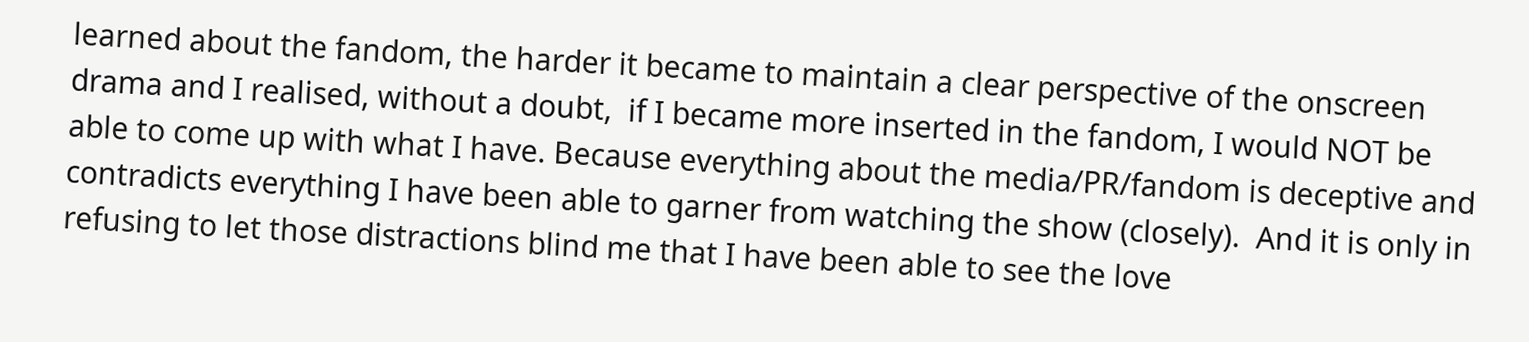learned about the fandom, the harder it became to maintain a clear perspective of the onscreen drama and I realised, without a doubt,  if I became more inserted in the fandom, I would NOT be able to come up with what I have. Because everything about the media/PR/fandom is deceptive and contradicts everything I have been able to garner from watching the show (closely).  And it is only in refusing to let those distractions blind me that I have been able to see the love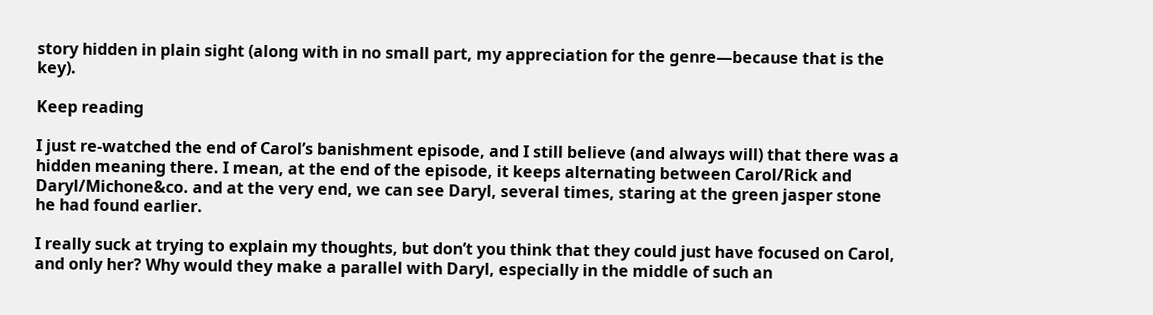story hidden in plain sight (along with in no small part, my appreciation for the genre—because that is the key).

Keep reading

I just re-watched the end of Carol’s banishment episode, and I still believe (and always will) that there was a hidden meaning there. I mean, at the end of the episode, it keeps alternating between Carol/Rick and Daryl/Michone&co. and at the very end, we can see Daryl, several times, staring at the green jasper stone he had found earlier.

I really suck at trying to explain my thoughts, but don’t you think that they could just have focused on Carol, and only her? Why would they make a parallel with Daryl, especially in the middle of such an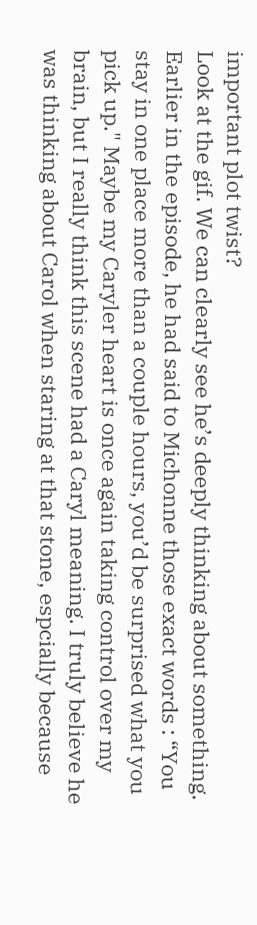important plot twist?
Look at the gif. We can clearly see he’s deeply thinking about something. Earlier in the episode, he had said to Michonne those exact words : “You stay in one place more than a couple hours, you’d be surprised what you pick up." Maybe my Caryler heart is once again taking control over my brain, but I really think this scene had a Caryl meaning. I truly believe he was thinking about Carol when staring at that stone, espcially because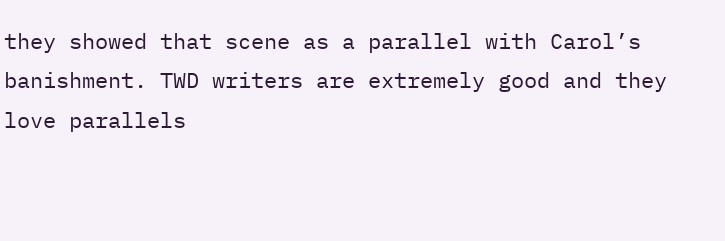they showed that scene as a parallel with Carol’s banishment. TWD writers are extremely good and they love parallels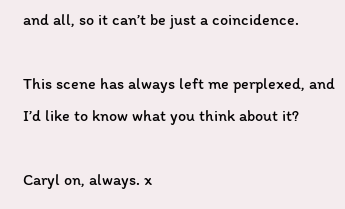and all, so it can’t be just a coincidence.

This scene has always left me perplexed, and I’d like to know what you think about it?

Caryl on, always. x